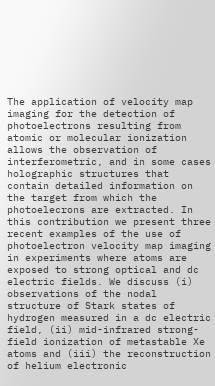The application of velocity map imaging for the detection of photoelectrons resulting from atomic or molecular ionization allows the observation of interferometric, and in some cases holographic structures that contain detailed information on the target from which the photoelecrons are extracted. In this contribution we present three recent examples of the use of photoelectron velocity map imaging in experiments where atoms are exposed to strong optical and dc electric fields. We discuss (i) observations of the nodal structure of Stark states of hydrogen measured in a dc electric field, (ii) mid-infrared strong-field ionization of metastable Xe atoms and (iii) the reconstruction of helium electronic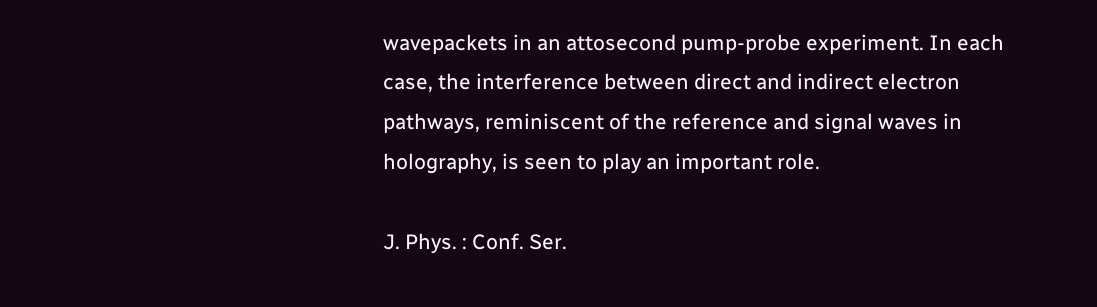wavepackets in an attosecond pump-probe experiment. In each case, the interference between direct and indirect electron pathways, reminiscent of the reference and signal waves in holography, is seen to play an important role.

J. Phys. : Conf. Ser.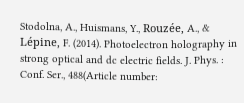Stodolna, A., Huismans, Y., Rouzée, A., & Lépine, F. (2014). Photoelectron holography in strong optical and dc electric fields. J. Phys. : Conf. Ser., 488(Article number: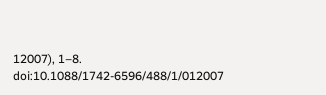12007), 1–8. doi:10.1088/1742-6596/488/1/012007